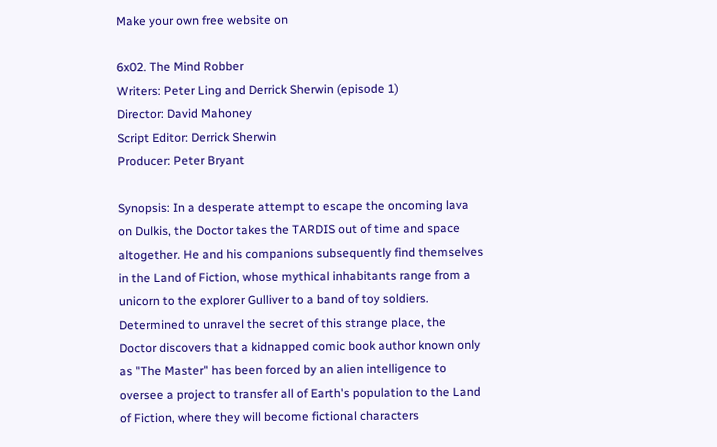Make your own free website on

6x02. The Mind Robber
Writers: Peter Ling and Derrick Sherwin (episode 1)
Director: David Mahoney
Script Editor: Derrick Sherwin
Producer: Peter Bryant

Synopsis: In a desperate attempt to escape the oncoming lava on Dulkis, the Doctor takes the TARDIS out of time and space altogether. He and his companions subsequently find themselves in the Land of Fiction, whose mythical inhabitants range from a unicorn to the explorer Gulliver to a band of toy soldiers. Determined to unravel the secret of this strange place, the Doctor discovers that a kidnapped comic book author known only as "The Master" has been forced by an alien intelligence to oversee a project to transfer all of Earth's population to the Land of Fiction, where they will become fictional characters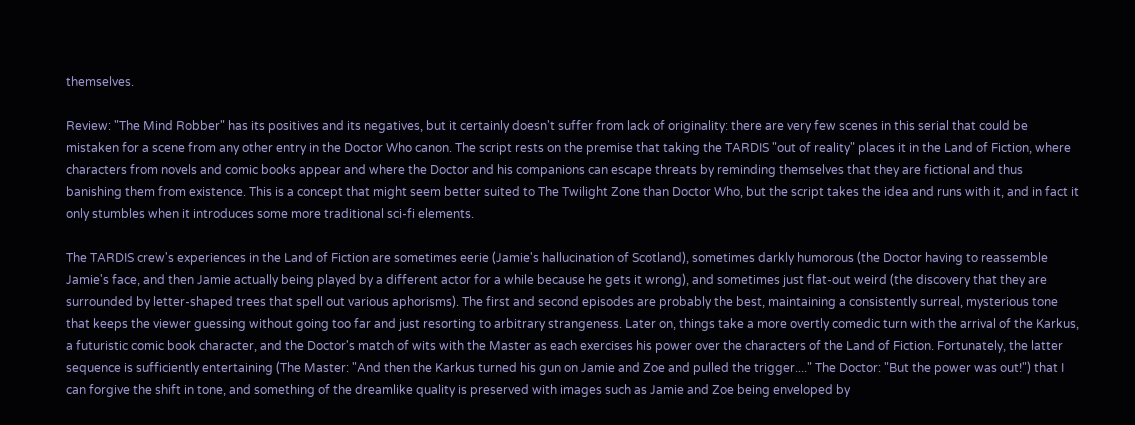themselves.

Review: "The Mind Robber" has its positives and its negatives, but it certainly doesn't suffer from lack of originality: there are very few scenes in this serial that could be mistaken for a scene from any other entry in the Doctor Who canon. The script rests on the premise that taking the TARDIS "out of reality" places it in the Land of Fiction, where characters from novels and comic books appear and where the Doctor and his companions can escape threats by reminding themselves that they are fictional and thus banishing them from existence. This is a concept that might seem better suited to The Twilight Zone than Doctor Who, but the script takes the idea and runs with it, and in fact it only stumbles when it introduces some more traditional sci-fi elements.

The TARDIS crew's experiences in the Land of Fiction are sometimes eerie (Jamie's hallucination of Scotland), sometimes darkly humorous (the Doctor having to reassemble Jamie's face, and then Jamie actually being played by a different actor for a while because he gets it wrong), and sometimes just flat-out weird (the discovery that they are surrounded by letter-shaped trees that spell out various aphorisms). The first and second episodes are probably the best, maintaining a consistently surreal, mysterious tone that keeps the viewer guessing without going too far and just resorting to arbitrary strangeness. Later on, things take a more overtly comedic turn with the arrival of the Karkus, a futuristic comic book character, and the Doctor's match of wits with the Master as each exercises his power over the characters of the Land of Fiction. Fortunately, the latter sequence is sufficiently entertaining (The Master: "And then the Karkus turned his gun on Jamie and Zoe and pulled the trigger...." The Doctor: "But the power was out!") that I can forgive the shift in tone, and something of the dreamlike quality is preserved with images such as Jamie and Zoe being enveloped by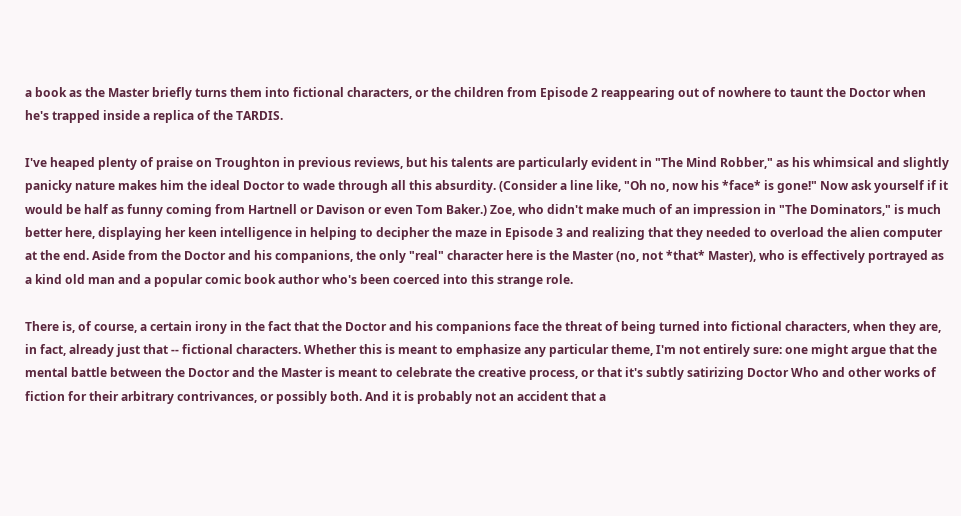a book as the Master briefly turns them into fictional characters, or the children from Episode 2 reappearing out of nowhere to taunt the Doctor when he's trapped inside a replica of the TARDIS.

I've heaped plenty of praise on Troughton in previous reviews, but his talents are particularly evident in "The Mind Robber," as his whimsical and slightly panicky nature makes him the ideal Doctor to wade through all this absurdity. (Consider a line like, "Oh no, now his *face* is gone!" Now ask yourself if it would be half as funny coming from Hartnell or Davison or even Tom Baker.) Zoe, who didn't make much of an impression in "The Dominators," is much better here, displaying her keen intelligence in helping to decipher the maze in Episode 3 and realizing that they needed to overload the alien computer at the end. Aside from the Doctor and his companions, the only "real" character here is the Master (no, not *that* Master), who is effectively portrayed as a kind old man and a popular comic book author who's been coerced into this strange role.

There is, of course, a certain irony in the fact that the Doctor and his companions face the threat of being turned into fictional characters, when they are, in fact, already just that -- fictional characters. Whether this is meant to emphasize any particular theme, I'm not entirely sure: one might argue that the mental battle between the Doctor and the Master is meant to celebrate the creative process, or that it's subtly satirizing Doctor Who and other works of fiction for their arbitrary contrivances, or possibly both. And it is probably not an accident that a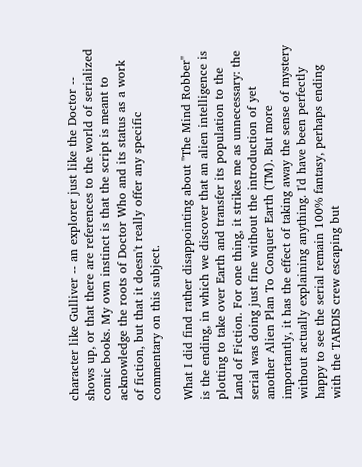character like Gulliver -- an explorer just like the Doctor -- shows up, or that there are references to the world of serialized comic books. My own instinct is that the script is meant to acknowledge the roots of Doctor Who and its status as a work of fiction, but that it doesn't really offer any specific commentary on this subject.

What I did find rather disappointing about "The Mind Robber" is the ending, in which we discover that an alien intelligence is plotting to take over Earth and transfer its population to the Land of Fiction. For one thing, it strikes me as unnecessary: the serial was doing just fine without the introduction of yet another Alien Plan To Conquer Earth (TM). But more importantly, it has the effect of taking away the sense of mystery without actually explaining anything. I'd have been perfectly happy to see the serial remain 100% fantasy, perhaps ending with the TARDIS crew escaping but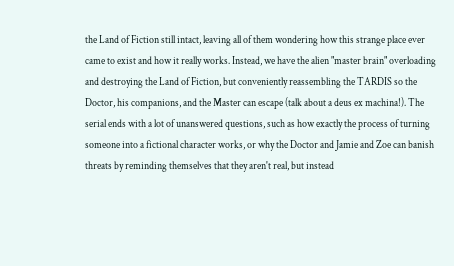the Land of Fiction still intact, leaving all of them wondering how this strange place ever came to exist and how it really works. Instead, we have the alien "master brain" overloading and destroying the Land of Fiction, but conveniently reassembling the TARDIS so the Doctor, his companions, and the Master can escape (talk about a deus ex machina!). The serial ends with a lot of unanswered questions, such as how exactly the process of turning someone into a fictional character works, or why the Doctor and Jamie and Zoe can banish threats by reminding themselves that they aren't real, but instead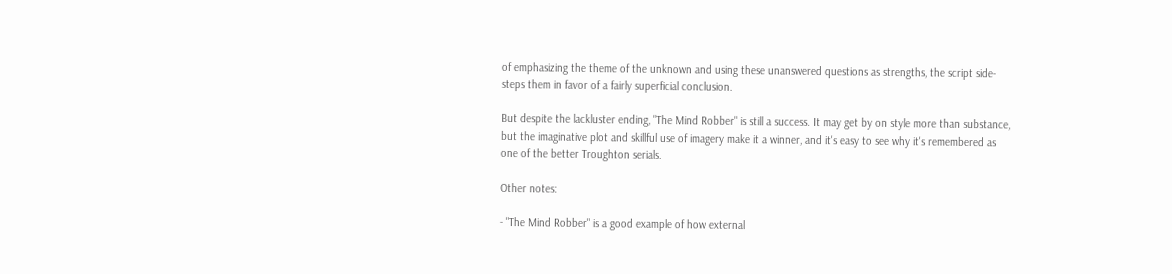of emphasizing the theme of the unknown and using these unanswered questions as strengths, the script side-steps them in favor of a fairly superficial conclusion.

But despite the lackluster ending, "The Mind Robber" is still a success. It may get by on style more than substance, but the imaginative plot and skillful use of imagery make it a winner, and it's easy to see why it's remembered as one of the better Troughton serials.

Other notes:

- "The Mind Robber" is a good example of how external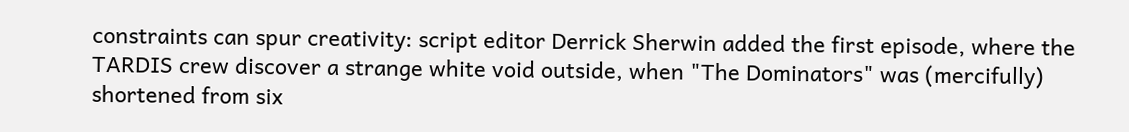constraints can spur creativity: script editor Derrick Sherwin added the first episode, where the TARDIS crew discover a strange white void outside, when "The Dominators" was (mercifully) shortened from six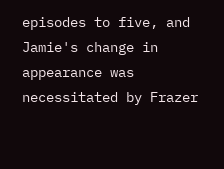episodes to five, and Jamie's change in appearance was necessitated by Frazer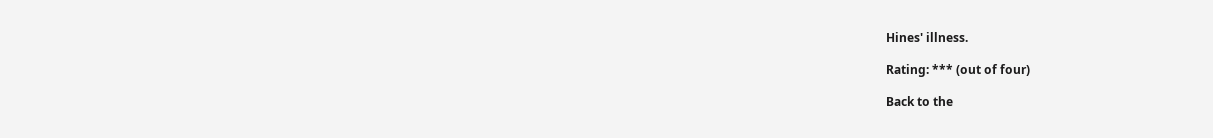Hines' illness.

Rating: *** (out of four)

Back to the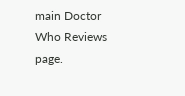main Doctor Who Reviews page.